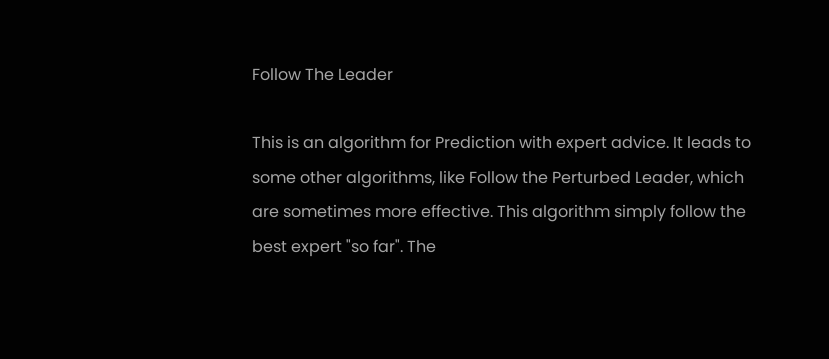Follow The Leader

This is an algorithm for Prediction with expert advice. It leads to some other algorithms, like Follow the Perturbed Leader, which are sometimes more effective. This algorithm simply follow the best expert "so far". The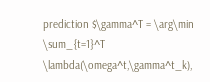prediction $\gamma^T = \arg\min \sum_{t=1}^T \lambda(\omega^t,\gamma^t_k),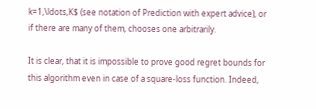k=1,\ldots,K$ (see notation of Prediction with expert advice), or if there are many of them, chooses one arbitrarily.

It is clear, that it is impossible to prove good regret bounds for this algorithm even in case of a square-loss function. Indeed,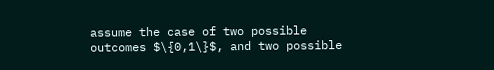assume the case of two possible outcomes $\{0,1\}$, and two possible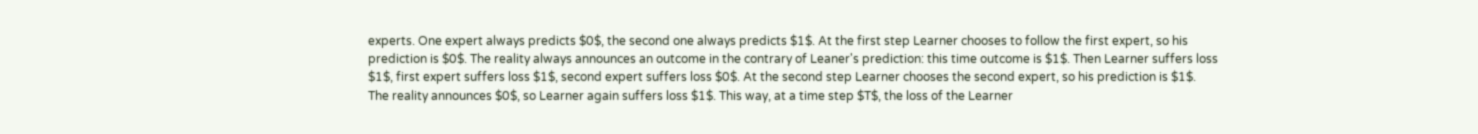experts. One expert always predicts $0$, the second one always predicts $1$. At the first step Learner chooses to follow the first expert, so his prediction is $0$. The reality always announces an outcome in the contrary of Leaner's prediction: this time outcome is $1$. Then Learner suffers loss $1$, first expert suffers loss $1$, second expert suffers loss $0$. At the second step Learner chooses the second expert, so his prediction is $1$. The reality announces $0$, so Learner again suffers loss $1$. This way, at a time step $T$, the loss of the Learner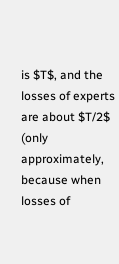is $T$, and the losses of experts are about $T/2$ (only approximately, because when losses of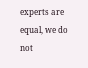experts are equal, we do not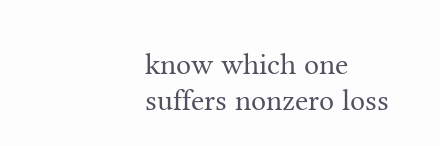know which one suffers nonzero loss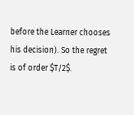before the Learner chooses his decision). So the regret is of order $T/2$.